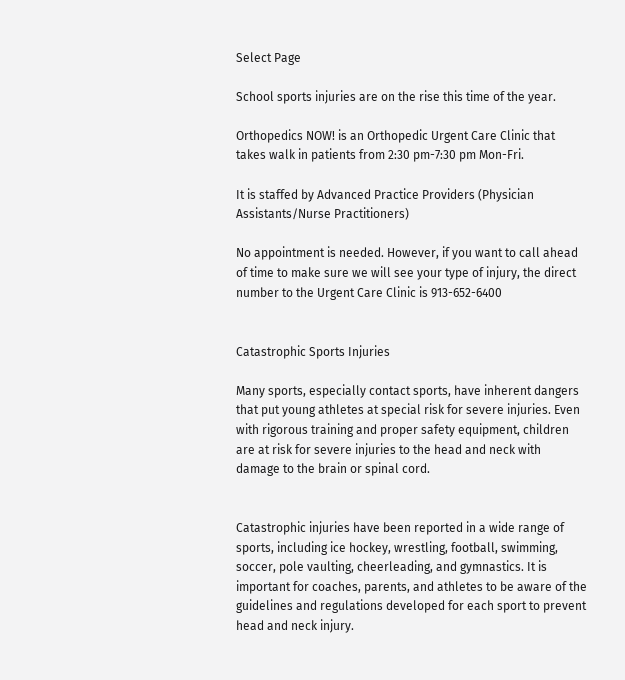Select Page

School sports injuries are on the rise this time of the year.

Orthopedics NOW! is an Orthopedic Urgent Care Clinic that takes walk in patients from 2:30 pm-7:30 pm Mon-Fri.

It is staffed by Advanced Practice Providers (Physician Assistants/Nurse Practitioners)

No appointment is needed. However, if you want to call ahead of time to make sure we will see your type of injury, the direct number to the Urgent Care Clinic is 913-652-6400


Catastrophic Sports Injuries

Many sports, especially contact sports, have inherent dangers that put young athletes at special risk for severe injuries. Even with rigorous training and proper safety equipment, children are at risk for severe injuries to the head and neck with damage to the brain or spinal cord.


Catastrophic injuries have been reported in a wide range of sports, including ice hockey, wrestling, football, swimming, soccer, pole vaulting, cheerleading, and gymnastics. It is important for coaches, parents, and athletes to be aware of the guidelines and regulations developed for each sport to prevent head and neck injury.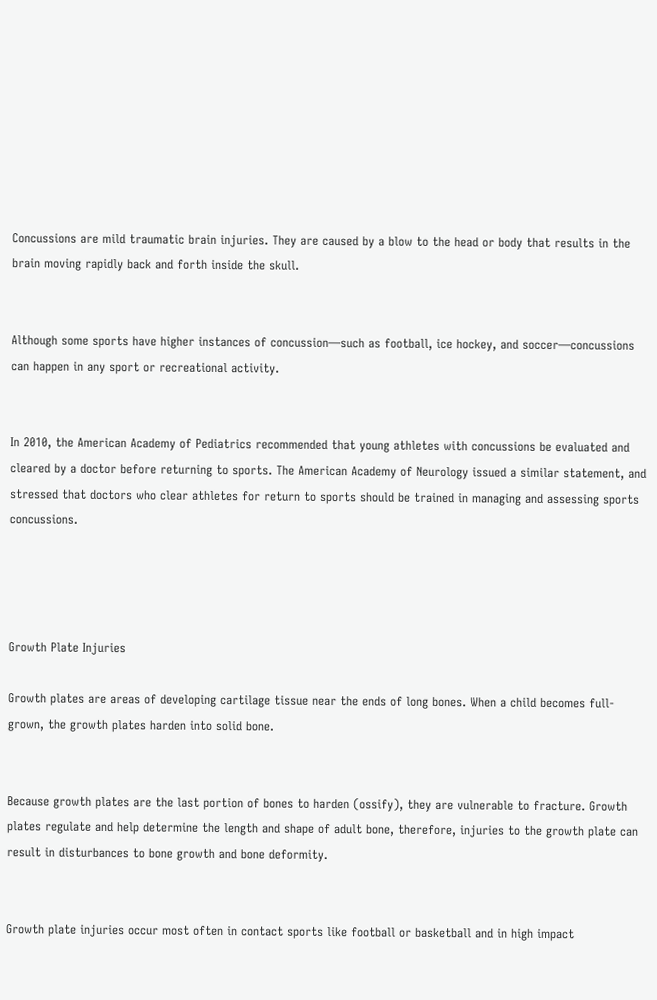Concussions are mild traumatic brain injuries. They are caused by a blow to the head or body that results in the brain moving rapidly back and forth inside the skull.


Although some sports have higher instances of concussion—such as football, ice hockey, and soccer—concussions can happen in any sport or recreational activity.


In 2010, the American Academy of Pediatrics recommended that young athletes with concussions be evaluated and cleared by a doctor before returning to sports. The American Academy of Neurology issued a similar statement, and stressed that doctors who clear athletes for return to sports should be trained in managing and assessing sports concussions.




Growth Plate Injuries

Growth plates are areas of developing cartilage tissue near the ends of long bones. When a child becomes full-grown, the growth plates harden into solid bone.


Because growth plates are the last portion of bones to harden (ossify), they are vulnerable to fracture. Growth plates regulate and help determine the length and shape of adult bone, therefore, injuries to the growth plate can result in disturbances to bone growth and bone deformity.


Growth plate injuries occur most often in contact sports like football or basketball and in high impact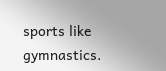sports like gymnastics.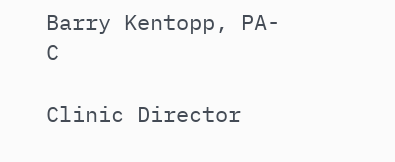Barry Kentopp, PA-C

Clinic Director